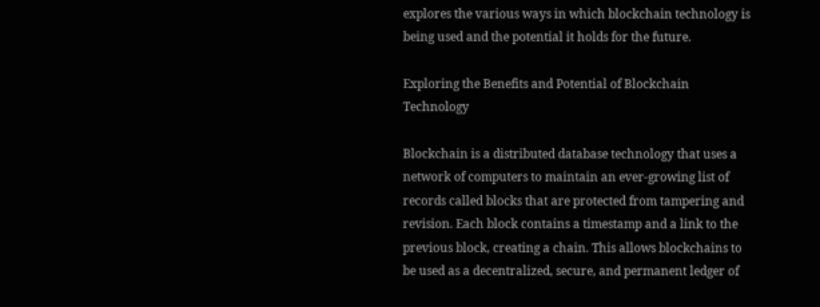explores the various ways in which blockchain technology is being used and the potential it holds for the future.

Exploring the Benefits and Potential of Blockchain Technology

Blockchain is a distributed database technology that uses a network of computers to maintain an ever-growing list of records called blocks that are protected from tampering and revision. Each block contains a timestamp and a link to the previous block, creating a chain. This allows blockchains to be used as a decentralized, secure, and permanent ledger of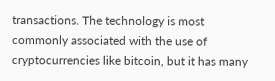transactions. The technology is most commonly associated with the use of cryptocurrencies like bitcoin, but it has many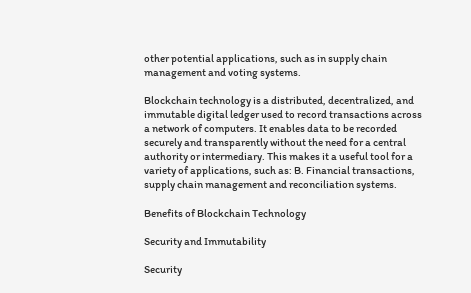other potential applications, such as in supply chain management and voting systems.

Blockchain technology is a distributed, decentralized, and immutable digital ledger used to record transactions across a network of computers. It enables data to be recorded securely and transparently without the need for a central authority or intermediary. This makes it a useful tool for a variety of applications, such as: B. Financial transactions, supply chain management and reconciliation systems.

Benefits of Blockchain Technology

Security and Immutability

Security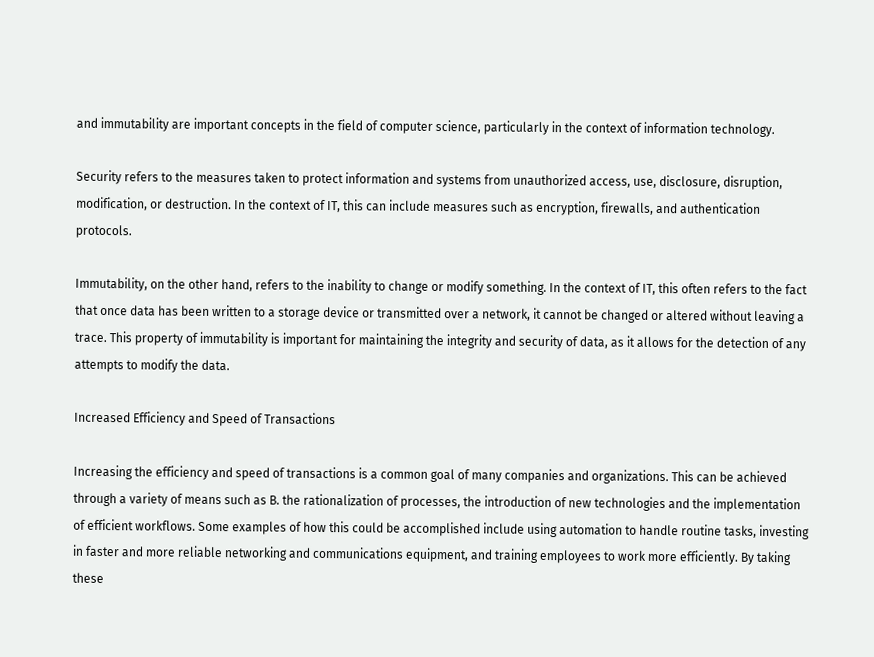and immutability are important concepts in the field of computer science, particularly in the context of information technology.

Security refers to the measures taken to protect information and systems from unauthorized access, use, disclosure, disruption, modification, or destruction. In the context of IT, this can include measures such as encryption, firewalls, and authentication protocols.

Immutability, on the other hand, refers to the inability to change or modify something. In the context of IT, this often refers to the fact that once data has been written to a storage device or transmitted over a network, it cannot be changed or altered without leaving a trace. This property of immutability is important for maintaining the integrity and security of data, as it allows for the detection of any attempts to modify the data.

Increased Efficiency and Speed of Transactions

Increasing the efficiency and speed of transactions is a common goal of many companies and organizations. This can be achieved through a variety of means such as B. the rationalization of processes, the introduction of new technologies and the implementation of efficient workflows. Some examples of how this could be accomplished include using automation to handle routine tasks, investing in faster and more reliable networking and communications equipment, and training employees to work more efficiently. By taking these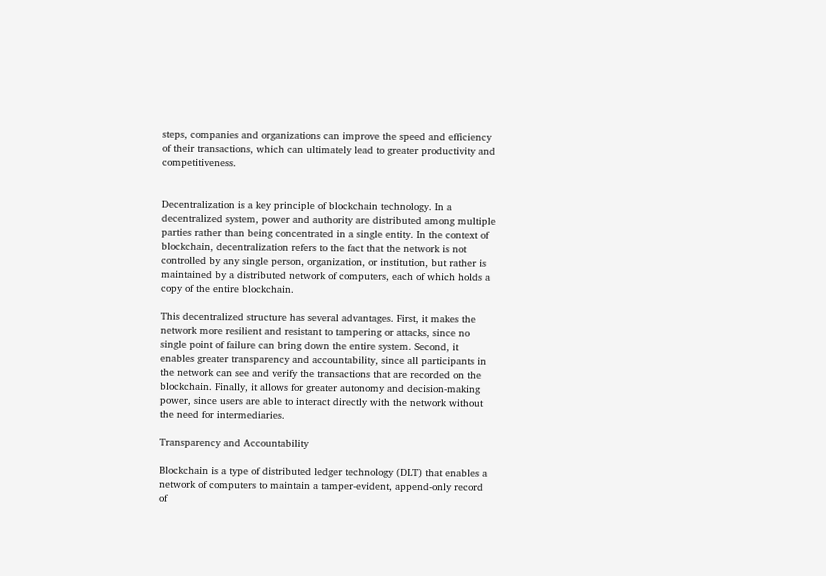steps, companies and organizations can improve the speed and efficiency of their transactions, which can ultimately lead to greater productivity and competitiveness.


Decentralization is a key principle of blockchain technology. In a decentralized system, power and authority are distributed among multiple parties rather than being concentrated in a single entity. In the context of blockchain, decentralization refers to the fact that the network is not controlled by any single person, organization, or institution, but rather is maintained by a distributed network of computers, each of which holds a copy of the entire blockchain.

This decentralized structure has several advantages. First, it makes the network more resilient and resistant to tampering or attacks, since no single point of failure can bring down the entire system. Second, it enables greater transparency and accountability, since all participants in the network can see and verify the transactions that are recorded on the blockchain. Finally, it allows for greater autonomy and decision-making power, since users are able to interact directly with the network without the need for intermediaries.

Transparency and Accountability

Blockchain is a type of distributed ledger technology (DLT) that enables a network of computers to maintain a tamper-evident, append-only record of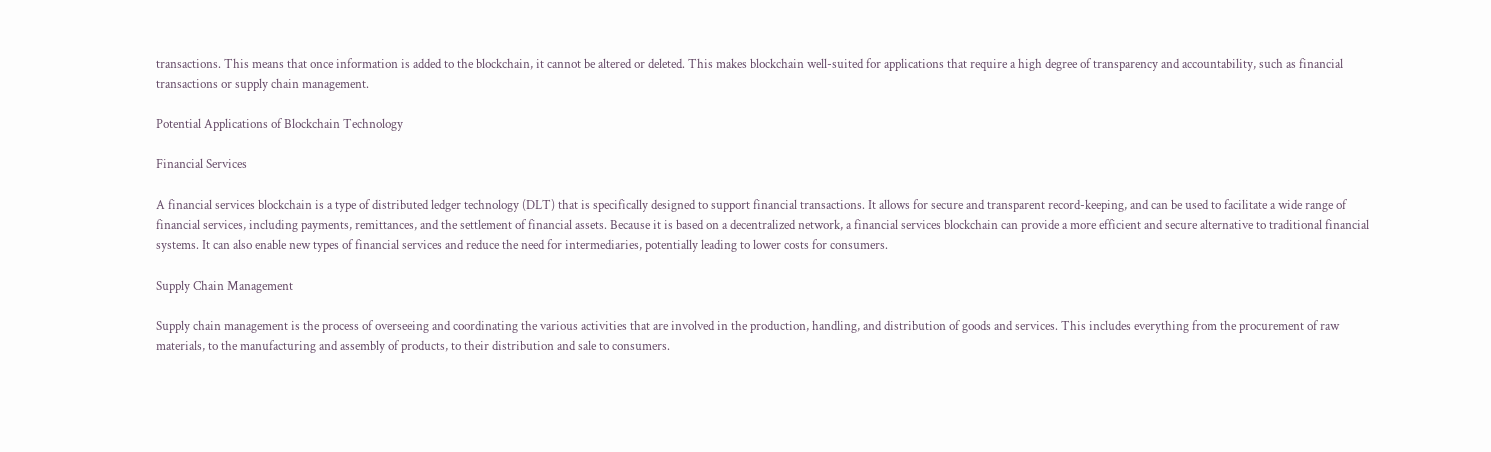transactions. This means that once information is added to the blockchain, it cannot be altered or deleted. This makes blockchain well-suited for applications that require a high degree of transparency and accountability, such as financial transactions or supply chain management.

Potential Applications of Blockchain Technology

Financial Services

A financial services blockchain is a type of distributed ledger technology (DLT) that is specifically designed to support financial transactions. It allows for secure and transparent record-keeping, and can be used to facilitate a wide range of financial services, including payments, remittances, and the settlement of financial assets. Because it is based on a decentralized network, a financial services blockchain can provide a more efficient and secure alternative to traditional financial systems. It can also enable new types of financial services and reduce the need for intermediaries, potentially leading to lower costs for consumers.

Supply Chain Management

Supply chain management is the process of overseeing and coordinating the various activities that are involved in the production, handling, and distribution of goods and services. This includes everything from the procurement of raw materials, to the manufacturing and assembly of products, to their distribution and sale to consumers.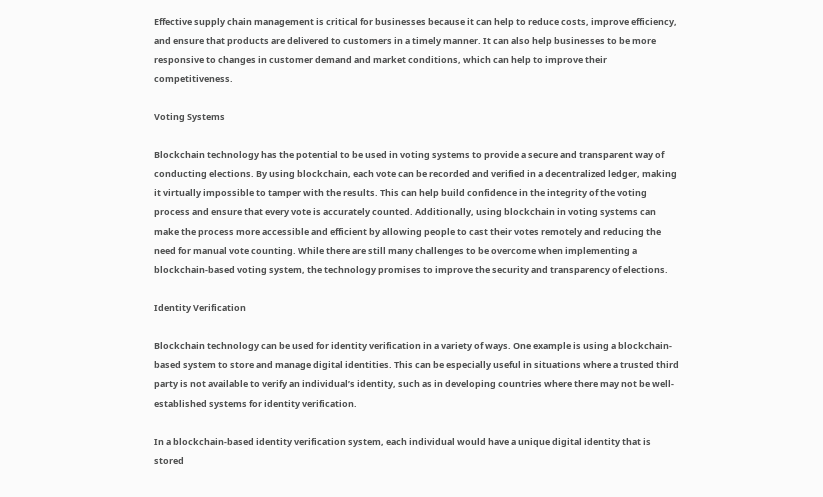Effective supply chain management is critical for businesses because it can help to reduce costs, improve efficiency, and ensure that products are delivered to customers in a timely manner. It can also help businesses to be more responsive to changes in customer demand and market conditions, which can help to improve their competitiveness.

Voting Systems

Blockchain technology has the potential to be used in voting systems to provide a secure and transparent way of conducting elections. By using blockchain, each vote can be recorded and verified in a decentralized ledger, making it virtually impossible to tamper with the results. This can help build confidence in the integrity of the voting process and ensure that every vote is accurately counted. Additionally, using blockchain in voting systems can make the process more accessible and efficient by allowing people to cast their votes remotely and reducing the need for manual vote counting. While there are still many challenges to be overcome when implementing a blockchain-based voting system, the technology promises to improve the security and transparency of elections.

Identity Verification

Blockchain technology can be used for identity verification in a variety of ways. One example is using a blockchain-based system to store and manage digital identities. This can be especially useful in situations where a trusted third party is not available to verify an individual’s identity, such as in developing countries where there may not be well-established systems for identity verification.

In a blockchain-based identity verification system, each individual would have a unique digital identity that is stored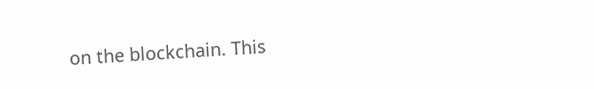on the blockchain. This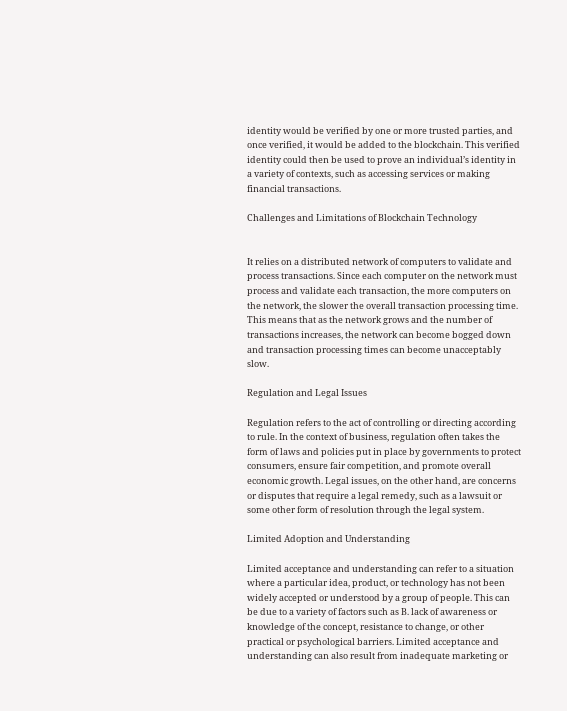identity would be verified by one or more trusted parties, and once verified, it would be added to the blockchain. This verified identity could then be used to prove an individual’s identity in a variety of contexts, such as accessing services or making financial transactions.

Challenges and Limitations of Blockchain Technology


It relies on a distributed network of computers to validate and process transactions. Since each computer on the network must process and validate each transaction, the more computers on the network, the slower the overall transaction processing time. This means that as the network grows and the number of transactions increases, the network can become bogged down and transaction processing times can become unacceptably slow.

Regulation and Legal Issues

Regulation refers to the act of controlling or directing according to rule. In the context of business, regulation often takes the form of laws and policies put in place by governments to protect consumers, ensure fair competition, and promote overall economic growth. Legal issues, on the other hand, are concerns or disputes that require a legal remedy, such as a lawsuit or some other form of resolution through the legal system.

Limited Adoption and Understanding

Limited acceptance and understanding can refer to a situation where a particular idea, product, or technology has not been widely accepted or understood by a group of people. This can be due to a variety of factors such as B. lack of awareness or knowledge of the concept, resistance to change, or other practical or psychological barriers. Limited acceptance and understanding can also result from inadequate marketing or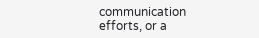communication efforts, or a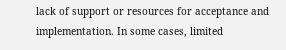lack of support or resources for acceptance and implementation. In some cases, limited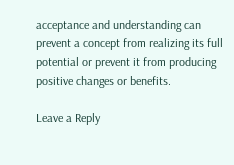acceptance and understanding can prevent a concept from realizing its full potential or prevent it from producing positive changes or benefits.

Leave a Reply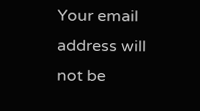Your email address will not be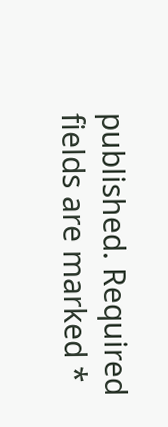published. Required fields are marked *